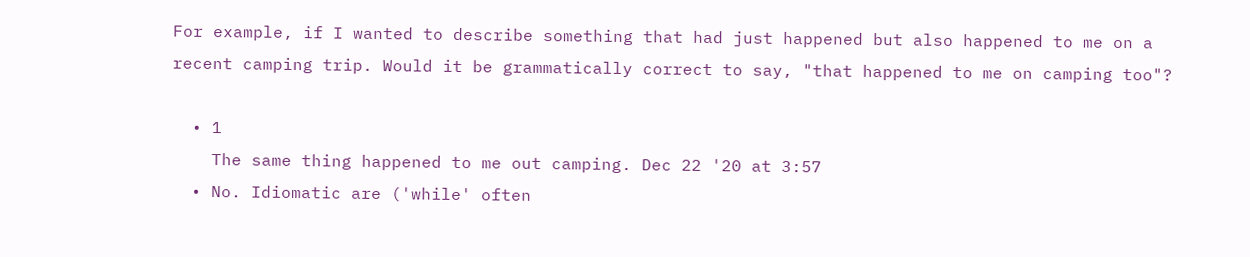For example, if I wanted to describe something that had just happened but also happened to me on a recent camping trip. Would it be grammatically correct to say, "that happened to me on camping too"?

  • 1
    The same thing happened to me out camping. Dec 22 '20 at 3:57
  • No. Idiomatic are ('while' often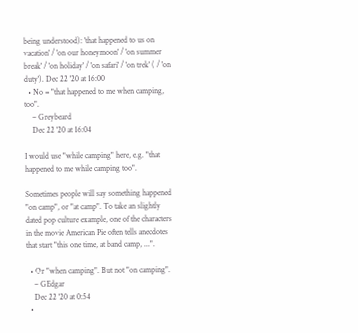being understood): 'that happened to us on vacation' / 'on our honeymoon' / 'on summer break' / 'on holiday' / 'on safari' / 'on trek' ( / 'on duty'). Dec 22 '20 at 16:00
  • No = "that happened to me when camping, too".
    – Greybeard
    Dec 22 '20 at 16:04

I would use "while camping" here, e.g. "that happened to me while camping too".

Sometimes people will say something happened "on camp", or "at camp". To take an slightly dated pop culture example, one of the characters in the movie American Pie often tells anecdotes that start "this one time, at band camp, ...".

  • Or "when camping". But not "on camping".
    – GEdgar
    Dec 22 '20 at 0:54
  •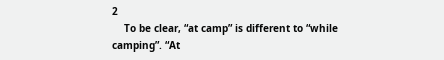2
    To be clear, “at camp” is different to “while camping”. “At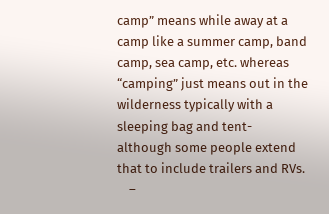camp” means while away at a camp like a summer camp, band camp, sea camp, etc. whereas “camping” just means out in the wilderness typically with a sleeping bag and tent- although some people extend that to include trailers and RVs.
    –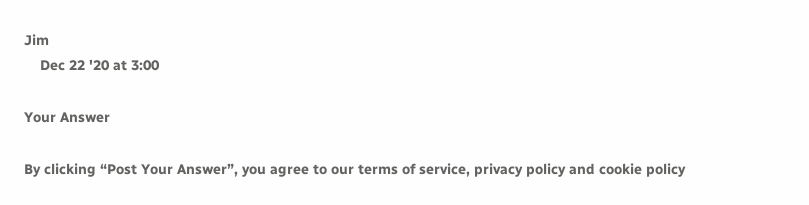Jim
    Dec 22 '20 at 3:00

Your Answer

By clicking “Post Your Answer”, you agree to our terms of service, privacy policy and cookie policy